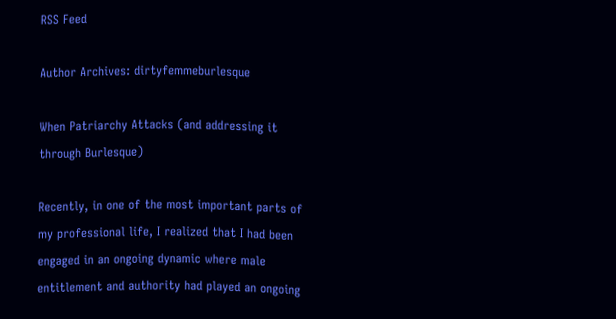RSS Feed

Author Archives: dirtyfemmeburlesque

When Patriarchy Attacks (and addressing it through Burlesque)

Recently, in one of the most important parts of my professional life, I realized that I had been engaged in an ongoing dynamic where male entitlement and authority had played an ongoing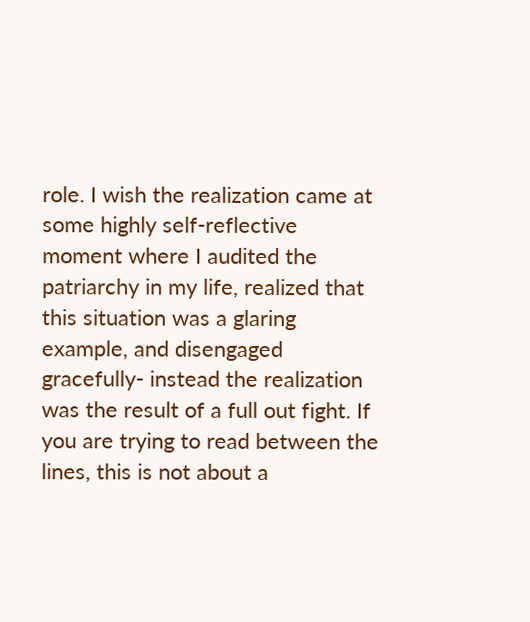role. I wish the realization came at some highly self-reflective moment where I audited the patriarchy in my life, realized that this situation was a glaring example, and disengaged gracefully- instead the realization was the result of a full out fight. If you are trying to read between the lines, this is not about a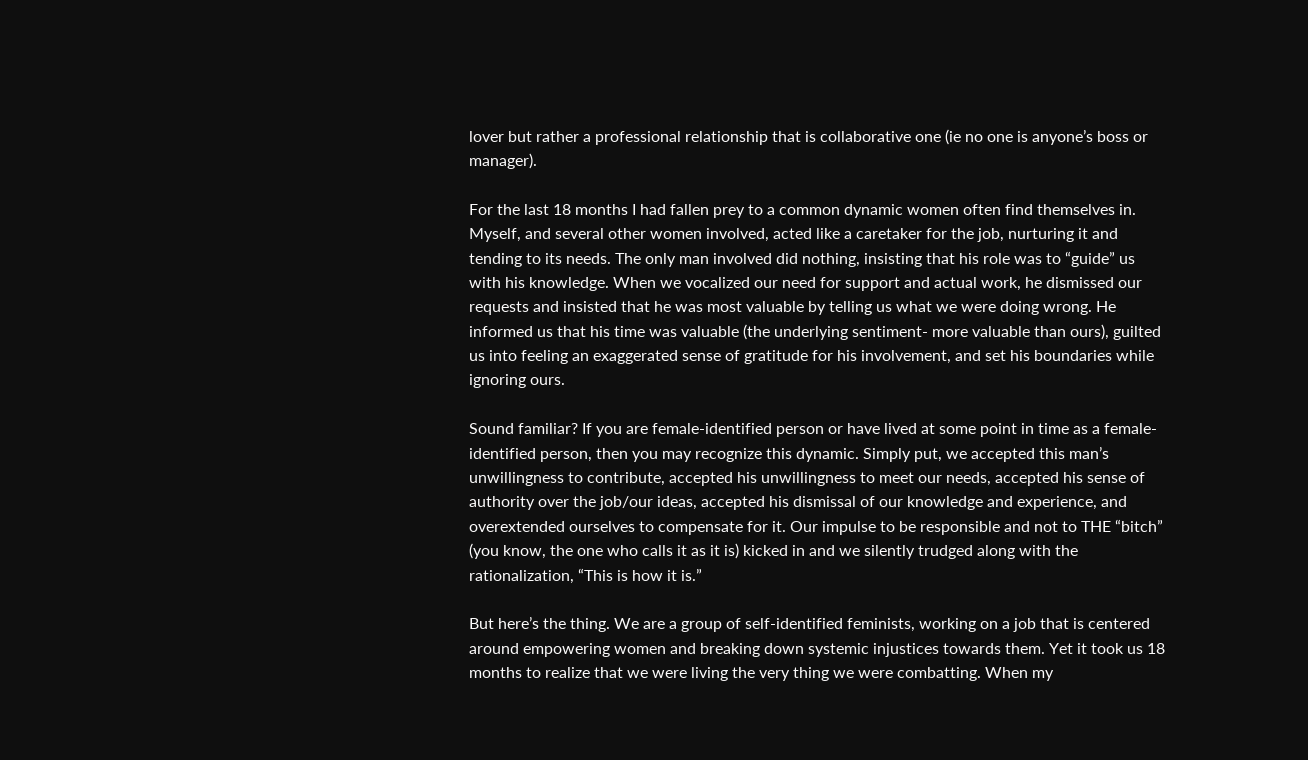lover but rather a professional relationship that is collaborative one (ie no one is anyone’s boss or manager).

For the last 18 months I had fallen prey to a common dynamic women often find themselves in. Myself, and several other women involved, acted like a caretaker for the job, nurturing it and tending to its needs. The only man involved did nothing, insisting that his role was to “guide” us with his knowledge. When we vocalized our need for support and actual work, he dismissed our requests and insisted that he was most valuable by telling us what we were doing wrong. He informed us that his time was valuable (the underlying sentiment- more valuable than ours), guilted us into feeling an exaggerated sense of gratitude for his involvement, and set his boundaries while ignoring ours.

Sound familiar? If you are female-identified person or have lived at some point in time as a female-identified person, then you may recognize this dynamic. Simply put, we accepted this man’s unwillingness to contribute, accepted his unwillingness to meet our needs, accepted his sense of authority over the job/our ideas, accepted his dismissal of our knowledge and experience, and overextended ourselves to compensate for it. Our impulse to be responsible and not to THE “bitch” (you know, the one who calls it as it is) kicked in and we silently trudged along with the rationalization, “This is how it is.”

But here’s the thing. We are a group of self-identified feminists, working on a job that is centered around empowering women and breaking down systemic injustices towards them. Yet it took us 18 months to realize that we were living the very thing we were combatting. When my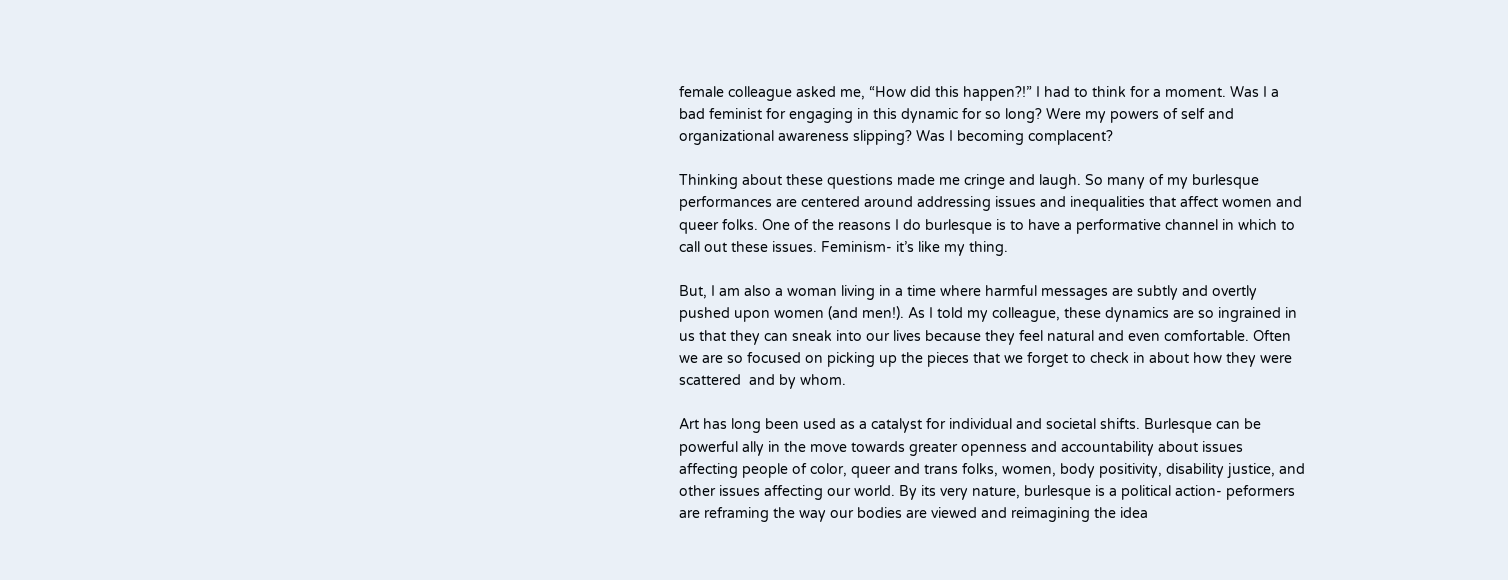female colleague asked me, “How did this happen?!” I had to think for a moment. Was I a bad feminist for engaging in this dynamic for so long? Were my powers of self and organizational awareness slipping? Was I becoming complacent?

Thinking about these questions made me cringe and laugh. So many of my burlesque performances are centered around addressing issues and inequalities that affect women and queer folks. One of the reasons I do burlesque is to have a performative channel in which to call out these issues. Feminism- it’s like my thing.

But, I am also a woman living in a time where harmful messages are subtly and overtly pushed upon women (and men!). As I told my colleague, these dynamics are so ingrained in us that they can sneak into our lives because they feel natural and even comfortable. Often we are so focused on picking up the pieces that we forget to check in about how they were scattered  and by whom.

Art has long been used as a catalyst for individual and societal shifts. Burlesque can be powerful ally in the move towards greater openness and accountability about issues affecting people of color, queer and trans folks, women, body positivity, disability justice, and other issues affecting our world. By its very nature, burlesque is a political action- peformers are reframing the way our bodies are viewed and reimagining the idea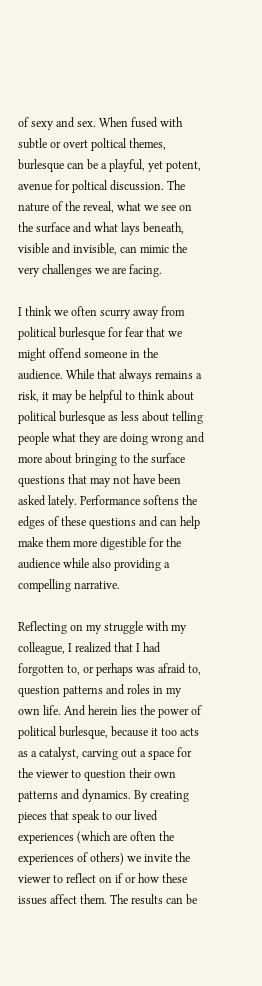of sexy and sex. When fused with subtle or overt poltical themes, burlesque can be a playful, yet potent, avenue for poltical discussion. The nature of the reveal, what we see on the surface and what lays beneath, visible and invisible, can mimic the very challenges we are facing.

I think we often scurry away from political burlesque for fear that we might offend someone in the audience. While that always remains a risk, it may be helpful to think about political burlesque as less about telling people what they are doing wrong and more about bringing to the surface questions that may not have been asked lately. Performance softens the edges of these questions and can help make them more digestible for the audience while also providing a compelling narrative.

Reflecting on my struggle with my colleague, I realized that I had forgotten to, or perhaps was afraid to, question patterns and roles in my own life. And herein lies the power of political burlesque, because it too acts as a catalyst, carving out a space for the viewer to question their own patterns and dynamics. By creating pieces that speak to our lived experiences (which are often the experiences of others) we invite the viewer to reflect on if or how these issues affect them. The results can be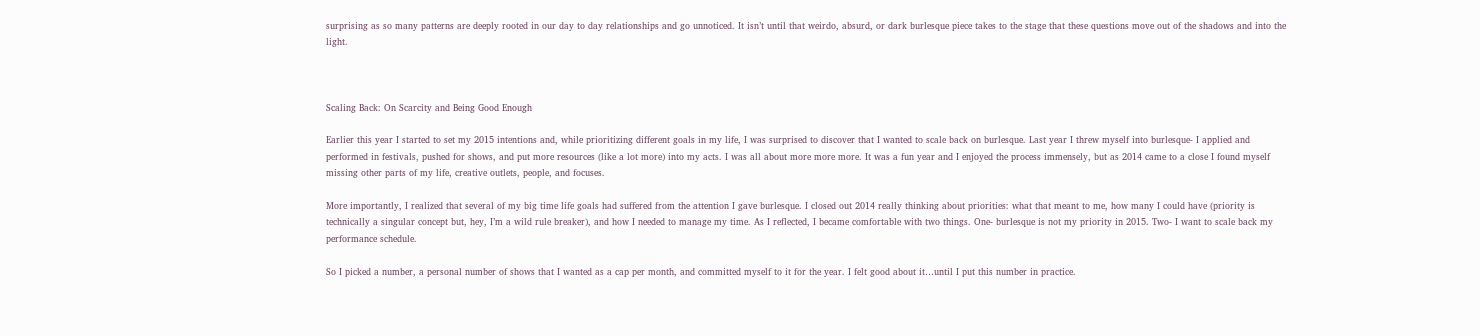surprising as so many patterns are deeply rooted in our day to day relationships and go unnoticed. It isn’t until that weirdo, absurd, or dark burlesque piece takes to the stage that these questions move out of the shadows and into the light.



Scaling Back: On Scarcity and Being Good Enough

Earlier this year I started to set my 2015 intentions and, while prioritizing different goals in my life, I was surprised to discover that I wanted to scale back on burlesque. Last year I threw myself into burlesque- I applied and performed in festivals, pushed for shows, and put more resources (like a lot more) into my acts. I was all about more more more. It was a fun year and I enjoyed the process immensely, but as 2014 came to a close I found myself missing other parts of my life, creative outlets, people, and focuses.

More importantly, I realized that several of my big time life goals had suffered from the attention I gave burlesque. I closed out 2014 really thinking about priorities: what that meant to me, how many I could have (priority is technically a singular concept but, hey, I’m a wild rule breaker), and how I needed to manage my time. As I reflected, I became comfortable with two things. One- burlesque is not my priority in 2015. Two- I want to scale back my performance schedule.

So I picked a number, a personal number of shows that I wanted as a cap per month, and committed myself to it for the year. I felt good about it…until I put this number in practice.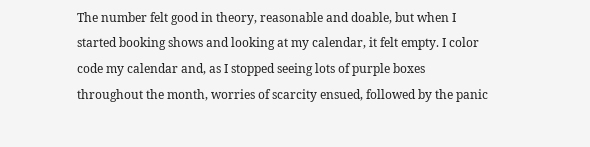The number felt good in theory, reasonable and doable, but when I started booking shows and looking at my calendar, it felt empty. I color code my calendar and, as I stopped seeing lots of purple boxes throughout the month, worries of scarcity ensued, followed by the panic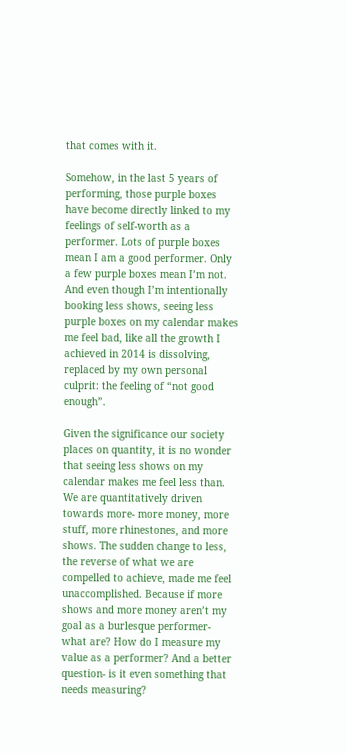that comes with it.

Somehow, in the last 5 years of performing, those purple boxes have become directly linked to my feelings of self-worth as a performer. Lots of purple boxes mean I am a good performer. Only a few purple boxes mean I’m not. And even though I’m intentionally booking less shows, seeing less purple boxes on my calendar makes me feel bad, like all the growth I achieved in 2014 is dissolving, replaced by my own personal culprit: the feeling of “not good enough”.

Given the significance our society places on quantity, it is no wonder that seeing less shows on my calendar makes me feel less than. We are quantitatively driven towards more- more money, more stuff, more rhinestones, and more shows. The sudden change to less, the reverse of what we are compelled to achieve, made me feel unaccomplished. Because if more shows and more money aren’t my goal as a burlesque performer- what are? How do I measure my value as a performer? And a better question- is it even something that needs measuring?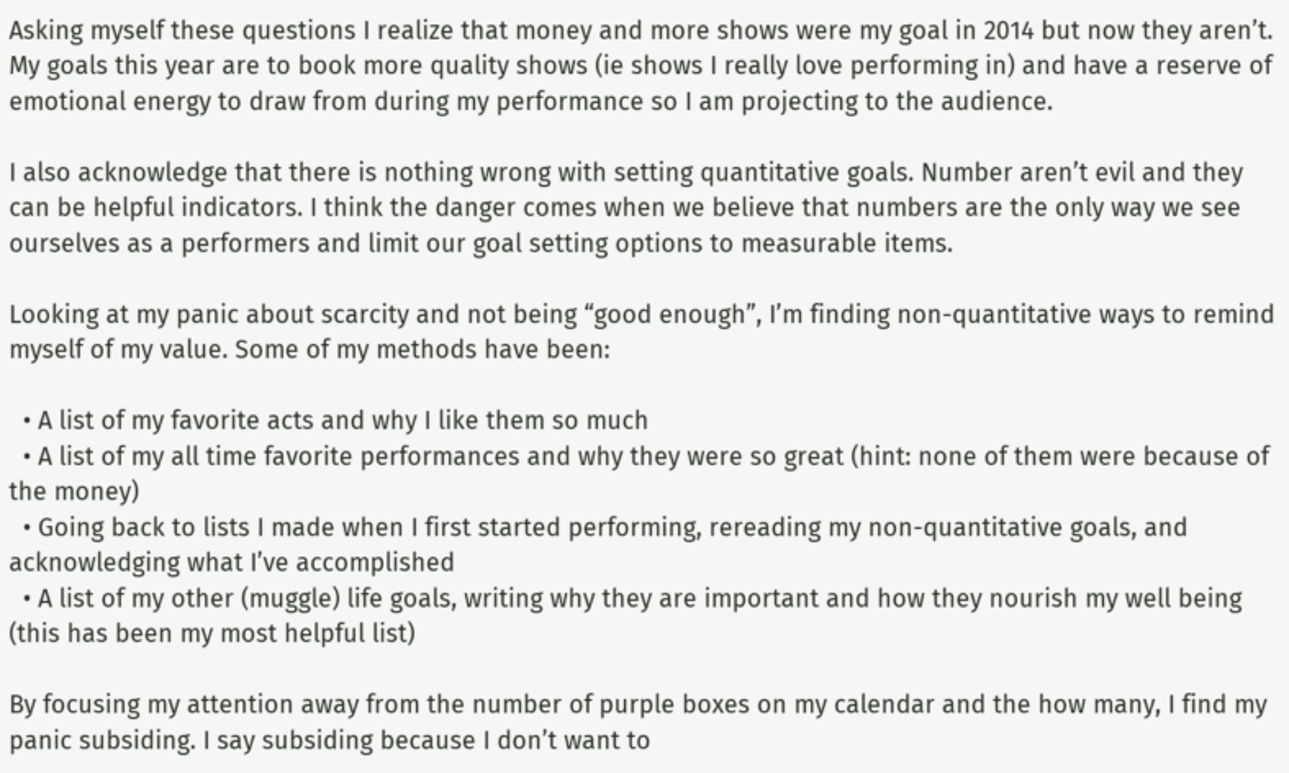Asking myself these questions I realize that money and more shows were my goal in 2014 but now they aren’t. My goals this year are to book more quality shows (ie shows I really love performing in) and have a reserve of emotional energy to draw from during my performance so I am projecting to the audience.

I also acknowledge that there is nothing wrong with setting quantitative goals. Number aren’t evil and they can be helpful indicators. I think the danger comes when we believe that numbers are the only way we see ourselves as a performers and limit our goal setting options to measurable items.

Looking at my panic about scarcity and not being “good enough”, I’m finding non-quantitative ways to remind myself of my value. Some of my methods have been:

  • A list of my favorite acts and why I like them so much
  • A list of my all time favorite performances and why they were so great (hint: none of them were because of the money)
  • Going back to lists I made when I first started performing, rereading my non-quantitative goals, and acknowledging what I’ve accomplished
  • A list of my other (muggle) life goals, writing why they are important and how they nourish my well being (this has been my most helpful list)

By focusing my attention away from the number of purple boxes on my calendar and the how many, I find my panic subsiding. I say subsiding because I don’t want to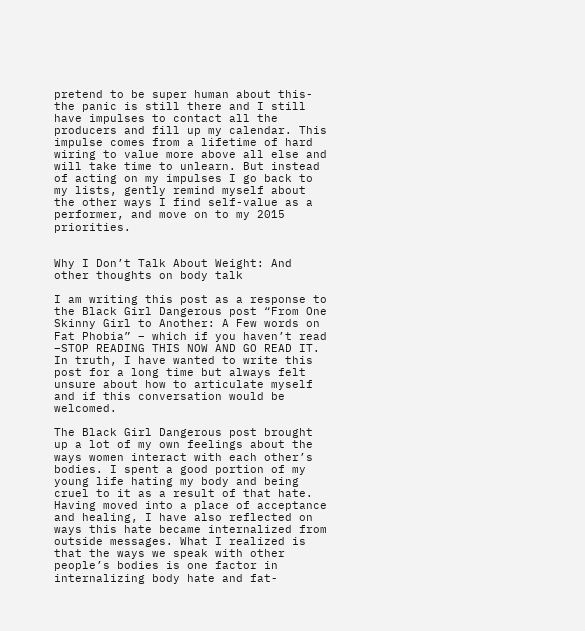pretend to be super human about this- the panic is still there and I still have impulses to contact all the producers and fill up my calendar. This impulse comes from a lifetime of hard wiring to value more above all else and will take time to unlearn. But instead of acting on my impulses I go back to my lists, gently remind myself about the other ways I find self-value as a performer, and move on to my 2015 priorities.


Why I Don’t Talk About Weight: And other thoughts on body talk

I am writing this post as a response to the Black Girl Dangerous post “From One Skinny Girl to Another: A Few words on Fat Phobia” – which if you haven’t read –STOP READING THIS NOW AND GO READ IT. In truth, I have wanted to write this post for a long time but always felt unsure about how to articulate myself and if this conversation would be welcomed.

The Black Girl Dangerous post brought up a lot of my own feelings about the ways women interact with each other’s bodies. I spent a good portion of my young life hating my body and being cruel to it as a result of that hate. Having moved into a place of acceptance and healing, I have also reflected on ways this hate became internalized from outside messages. What I realized is that the ways we speak with other people’s bodies is one factor in internalizing body hate and fat-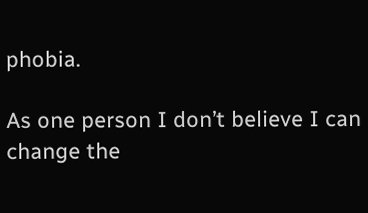phobia.

As one person I don’t believe I can change the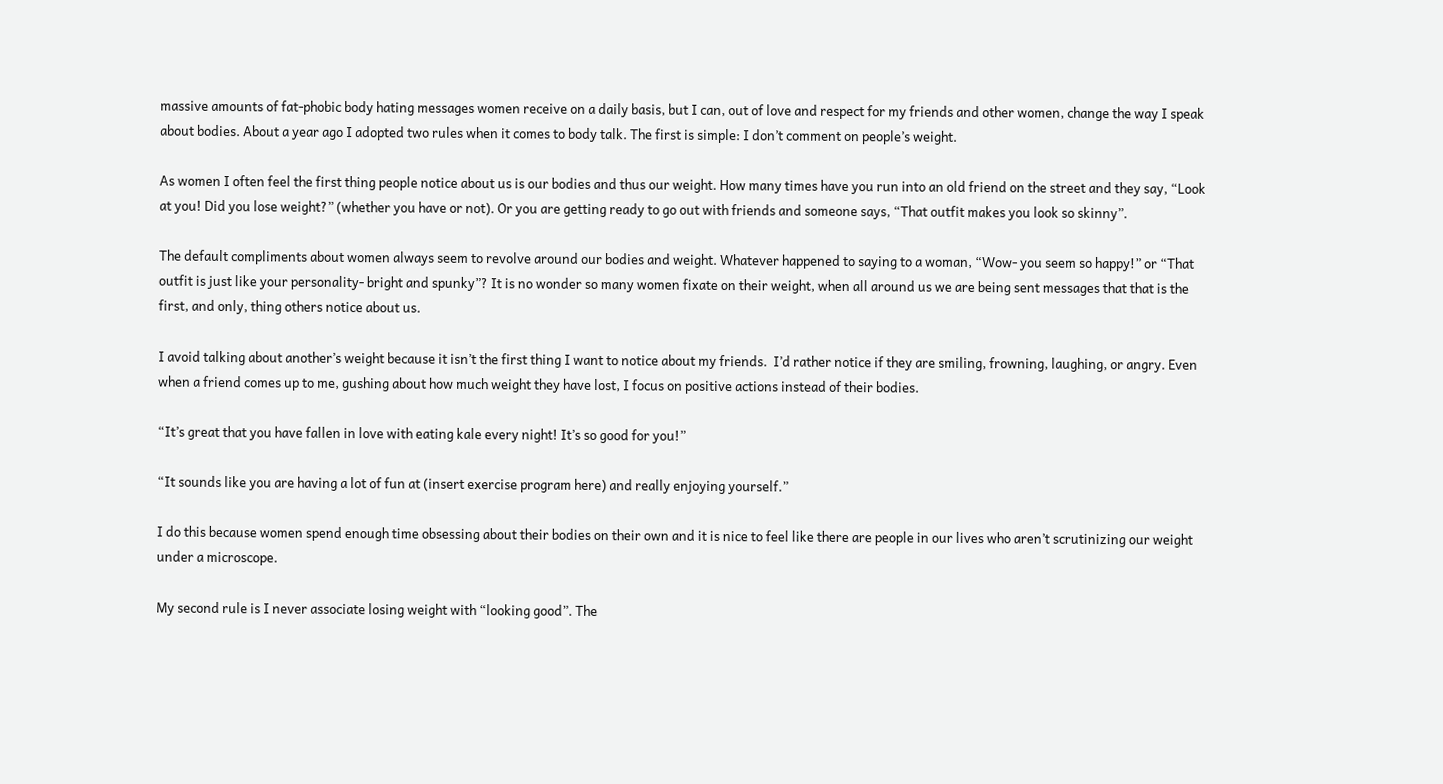massive amounts of fat-phobic body hating messages women receive on a daily basis, but I can, out of love and respect for my friends and other women, change the way I speak about bodies. About a year ago I adopted two rules when it comes to body talk. The first is simple: I don’t comment on people’s weight.

As women I often feel the first thing people notice about us is our bodies and thus our weight. How many times have you run into an old friend on the street and they say, “Look at you! Did you lose weight?” (whether you have or not). Or you are getting ready to go out with friends and someone says, “That outfit makes you look so skinny”.

The default compliments about women always seem to revolve around our bodies and weight. Whatever happened to saying to a woman, “Wow- you seem so happy!” or “That outfit is just like your personality- bright and spunky”? It is no wonder so many women fixate on their weight, when all around us we are being sent messages that that is the first, and only, thing others notice about us.

I avoid talking about another’s weight because it isn’t the first thing I want to notice about my friends.  I’d rather notice if they are smiling, frowning, laughing, or angry. Even when a friend comes up to me, gushing about how much weight they have lost, I focus on positive actions instead of their bodies.

“It’s great that you have fallen in love with eating kale every night! It’s so good for you!”

“It sounds like you are having a lot of fun at (insert exercise program here) and really enjoying yourself.”

I do this because women spend enough time obsessing about their bodies on their own and it is nice to feel like there are people in our lives who aren’t scrutinizing our weight under a microscope.

My second rule is I never associate losing weight with “looking good”. The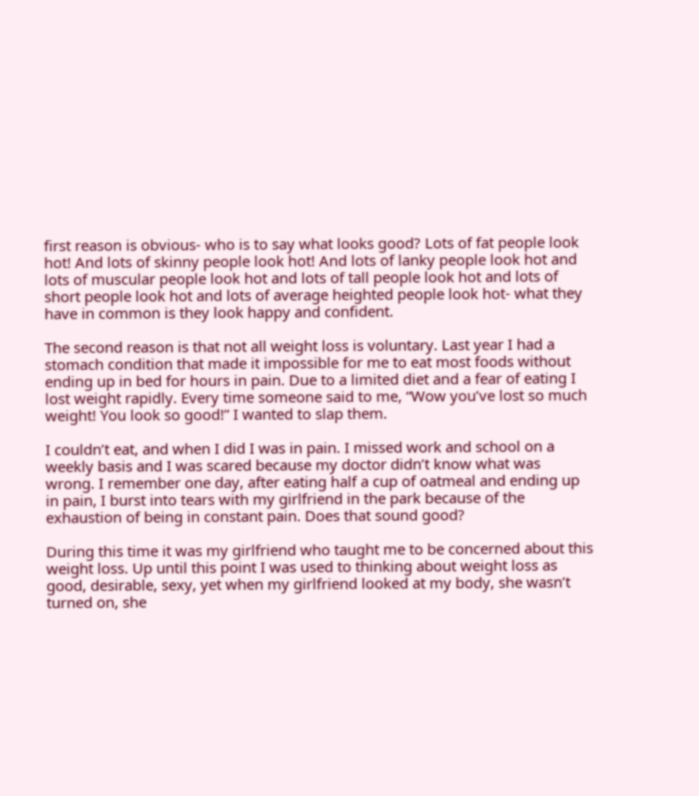first reason is obvious- who is to say what looks good? Lots of fat people look hot! And lots of skinny people look hot! And lots of lanky people look hot and lots of muscular people look hot and lots of tall people look hot and lots of short people look hot and lots of average heighted people look hot- what they have in common is they look happy and confident.

The second reason is that not all weight loss is voluntary. Last year I had a stomach condition that made it impossible for me to eat most foods without ending up in bed for hours in pain. Due to a limited diet and a fear of eating I lost weight rapidly. Every time someone said to me, “Wow you’ve lost so much weight! You look so good!” I wanted to slap them.

I couldn’t eat, and when I did I was in pain. I missed work and school on a weekly basis and I was scared because my doctor didn’t know what was wrong. I remember one day, after eating half a cup of oatmeal and ending up in pain, I burst into tears with my girlfriend in the park because of the exhaustion of being in constant pain. Does that sound good?

During this time it was my girlfriend who taught me to be concerned about this weight loss. Up until this point I was used to thinking about weight loss as good, desirable, sexy, yet when my girlfriend looked at my body, she wasn’t turned on, she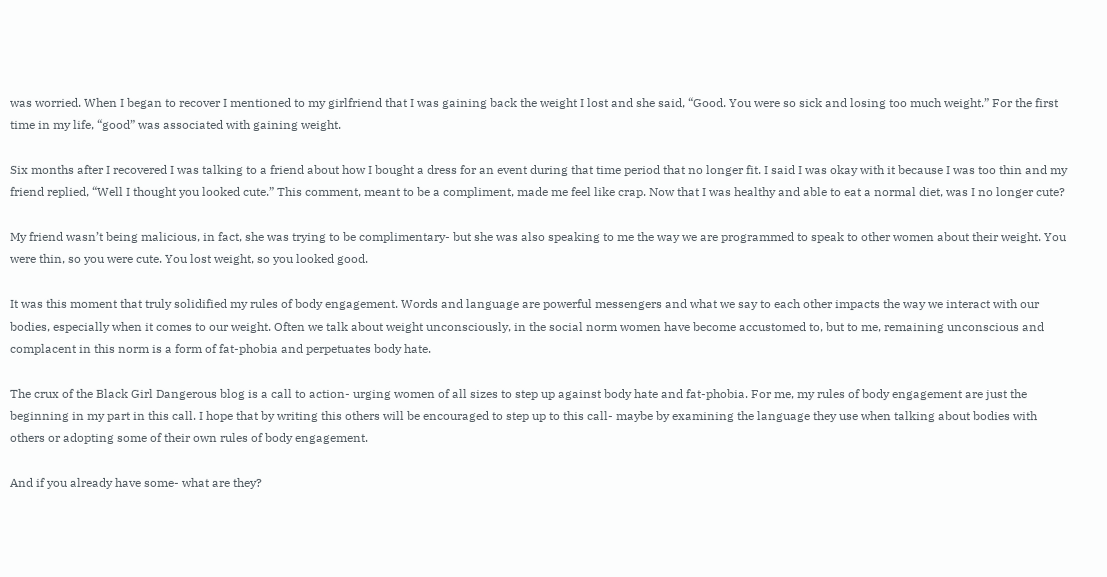was worried. When I began to recover I mentioned to my girlfriend that I was gaining back the weight I lost and she said, “Good. You were so sick and losing too much weight.” For the first time in my life, “good” was associated with gaining weight.

Six months after I recovered I was talking to a friend about how I bought a dress for an event during that time period that no longer fit. I said I was okay with it because I was too thin and my friend replied, “Well I thought you looked cute.” This comment, meant to be a compliment, made me feel like crap. Now that I was healthy and able to eat a normal diet, was I no longer cute?

My friend wasn’t being malicious, in fact, she was trying to be complimentary- but she was also speaking to me the way we are programmed to speak to other women about their weight. You were thin, so you were cute. You lost weight, so you looked good.

It was this moment that truly solidified my rules of body engagement. Words and language are powerful messengers and what we say to each other impacts the way we interact with our bodies, especially when it comes to our weight. Often we talk about weight unconsciously, in the social norm women have become accustomed to, but to me, remaining unconscious and complacent in this norm is a form of fat-phobia and perpetuates body hate.

The crux of the Black Girl Dangerous blog is a call to action- urging women of all sizes to step up against body hate and fat-phobia. For me, my rules of body engagement are just the beginning in my part in this call. I hope that by writing this others will be encouraged to step up to this call- maybe by examining the language they use when talking about bodies with others or adopting some of their own rules of body engagement.

And if you already have some- what are they?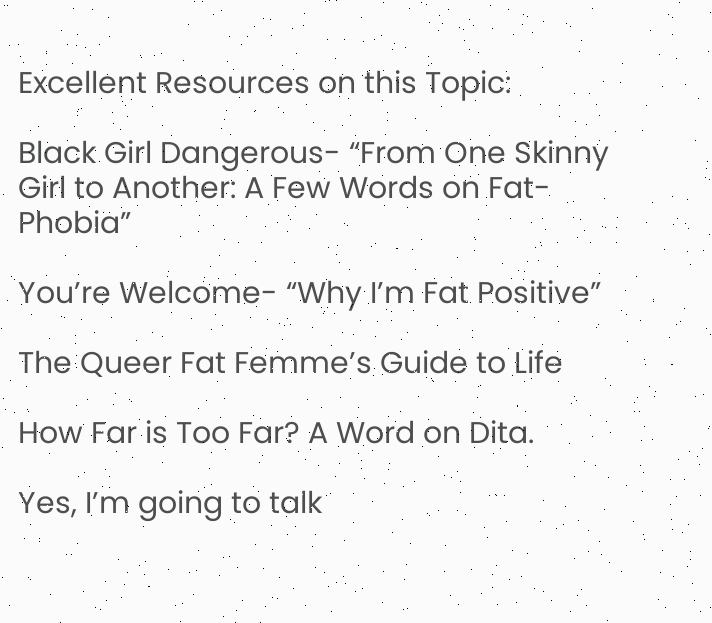Excellent Resources on this Topic:

Black Girl Dangerous- “From One Skinny Girl to Another: A Few Words on Fat-Phobia”

You’re Welcome- “Why I’m Fat Positive”

The Queer Fat Femme’s Guide to Life

How Far is Too Far? A Word on Dita.

Yes, I’m going to talk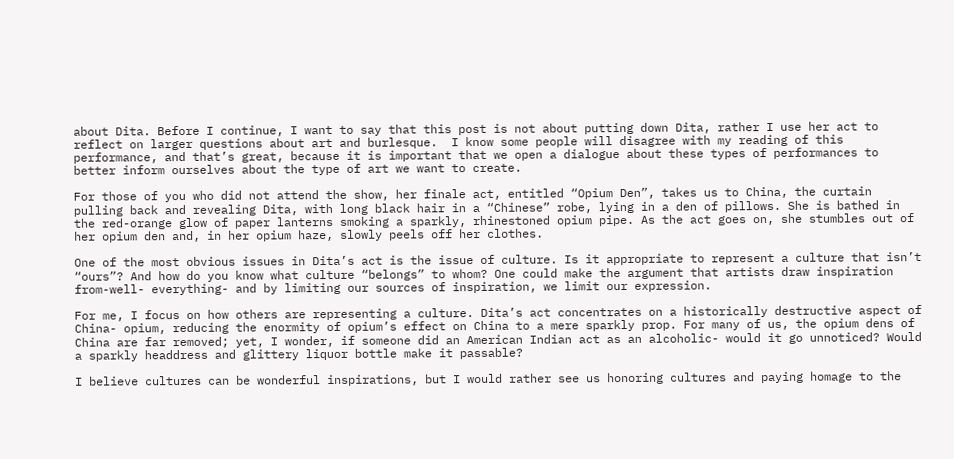about Dita. Before I continue, I want to say that this post is not about putting down Dita, rather I use her act to reflect on larger questions about art and burlesque.  I know some people will disagree with my reading of this performance, and that’s great, because it is important that we open a dialogue about these types of performances to better inform ourselves about the type of art we want to create.

For those of you who did not attend the show, her finale act, entitled “Opium Den”, takes us to China, the curtain pulling back and revealing Dita, with long black hair in a “Chinese” robe, lying in a den of pillows. She is bathed in the red-orange glow of paper lanterns smoking a sparkly, rhinestoned opium pipe. As the act goes on, she stumbles out of her opium den and, in her opium haze, slowly peels off her clothes.

One of the most obvious issues in Dita’s act is the issue of culture. Is it appropriate to represent a culture that isn’t “ours”? And how do you know what culture “belongs” to whom? One could make the argument that artists draw inspiration from-well- everything- and by limiting our sources of inspiration, we limit our expression.

For me, I focus on how others are representing a culture. Dita’s act concentrates on a historically destructive aspect of China- opium, reducing the enormity of opium’s effect on China to a mere sparkly prop. For many of us, the opium dens of China are far removed; yet, I wonder, if someone did an American Indian act as an alcoholic- would it go unnoticed? Would a sparkly headdress and glittery liquor bottle make it passable?

I believe cultures can be wonderful inspirations, but I would rather see us honoring cultures and paying homage to the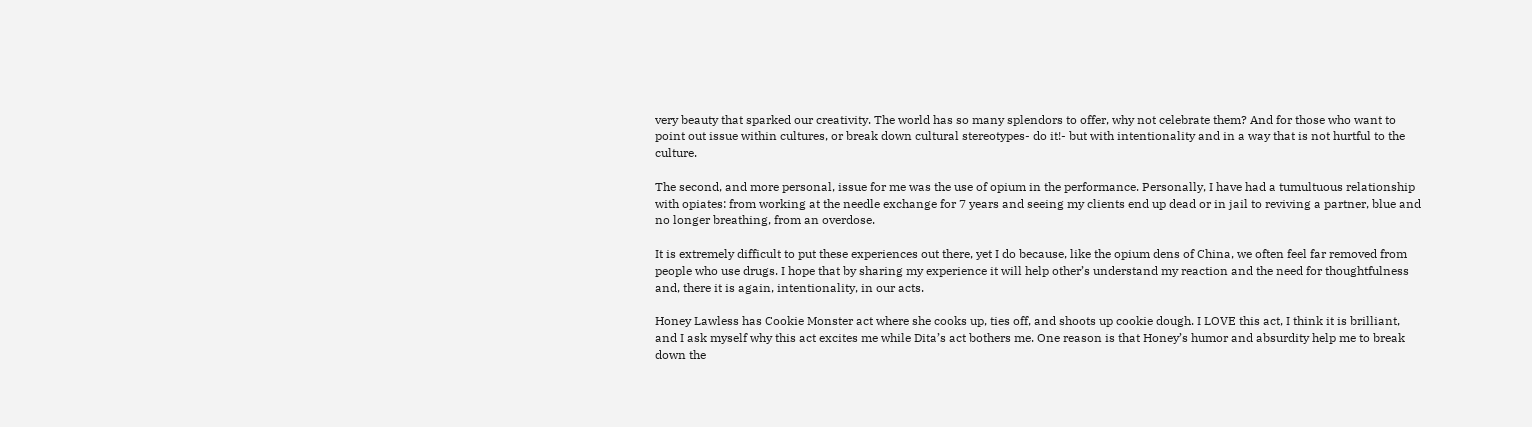very beauty that sparked our creativity. The world has so many splendors to offer, why not celebrate them? And for those who want to point out issue within cultures, or break down cultural stereotypes- do it!- but with intentionality and in a way that is not hurtful to the culture.

The second, and more personal, issue for me was the use of opium in the performance. Personally, I have had a tumultuous relationship with opiates: from working at the needle exchange for 7 years and seeing my clients end up dead or in jail to reviving a partner, blue and no longer breathing, from an overdose.

It is extremely difficult to put these experiences out there, yet I do because, like the opium dens of China, we often feel far removed from people who use drugs. I hope that by sharing my experience it will help other’s understand my reaction and the need for thoughtfulness and, there it is again, intentionality, in our acts.

Honey Lawless has Cookie Monster act where she cooks up, ties off, and shoots up cookie dough. I LOVE this act, I think it is brilliant, and I ask myself why this act excites me while Dita’s act bothers me. One reason is that Honey’s humor and absurdity help me to break down the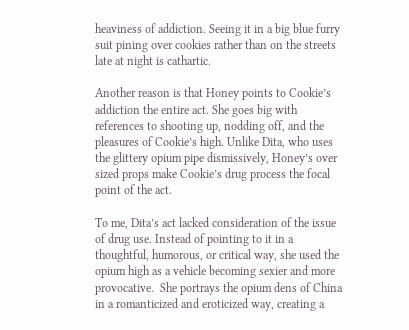heaviness of addiction. Seeing it in a big blue furry suit pining over cookies rather than on the streets late at night is cathartic.

Another reason is that Honey points to Cookie’s addiction the entire act. She goes big with references to shooting up, nodding off, and the pleasures of Cookie’s high. Unlike Dita, who uses the glittery opium pipe dismissively, Honey’s over sized props make Cookie’s drug process the focal point of the act.

To me, Dita’s act lacked consideration of the issue of drug use. Instead of pointing to it in a thoughtful, humorous, or critical way, she used the opium high as a vehicle becoming sexier and more provocative.  She portrays the opium dens of China in a romanticized and eroticized way, creating a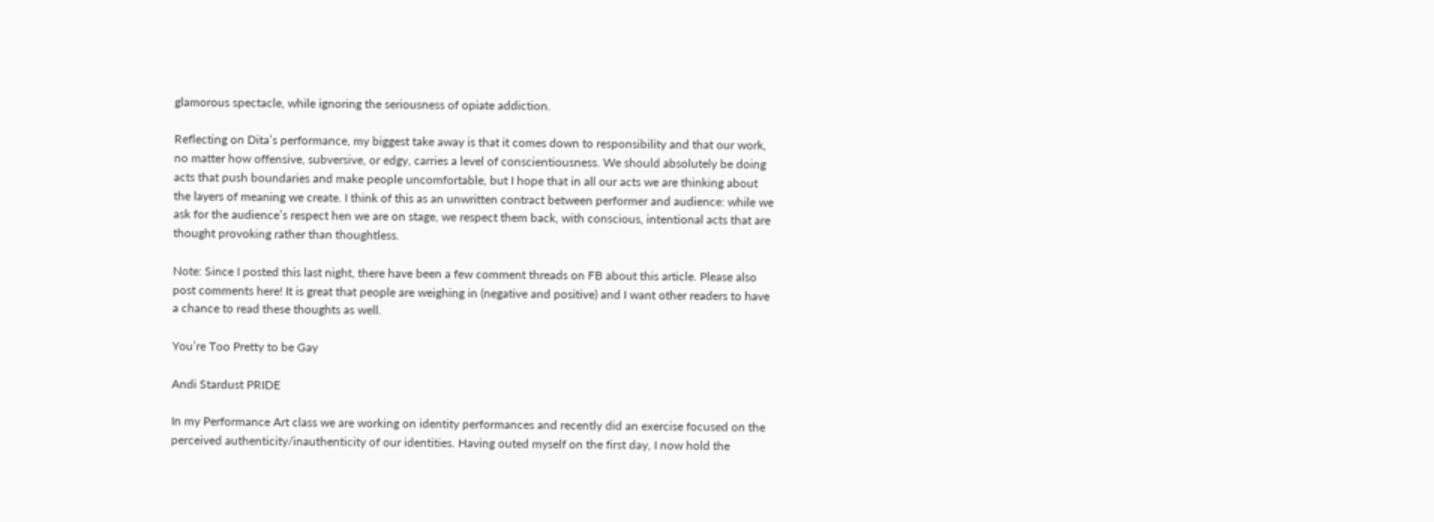glamorous spectacle, while ignoring the seriousness of opiate addiction.

Reflecting on Dita’s performance, my biggest take away is that it comes down to responsibility and that our work, no matter how offensive, subversive, or edgy, carries a level of conscientiousness. We should absolutely be doing acts that push boundaries and make people uncomfortable, but I hope that in all our acts we are thinking about the layers of meaning we create. I think of this as an unwritten contract between performer and audience: while we ask for the audience’s respect hen we are on stage, we respect them back, with conscious, intentional acts that are thought provoking rather than thoughtless.

Note: Since I posted this last night, there have been a few comment threads on FB about this article. Please also post comments here! It is great that people are weighing in (negative and positive) and I want other readers to have a chance to read these thoughts as well.

You’re Too Pretty to be Gay

Andi Stardust PRIDE

In my Performance Art class we are working on identity performances and recently did an exercise focused on the perceived authenticity/inauthenticity of our identities. Having outed myself on the first day, I now hold the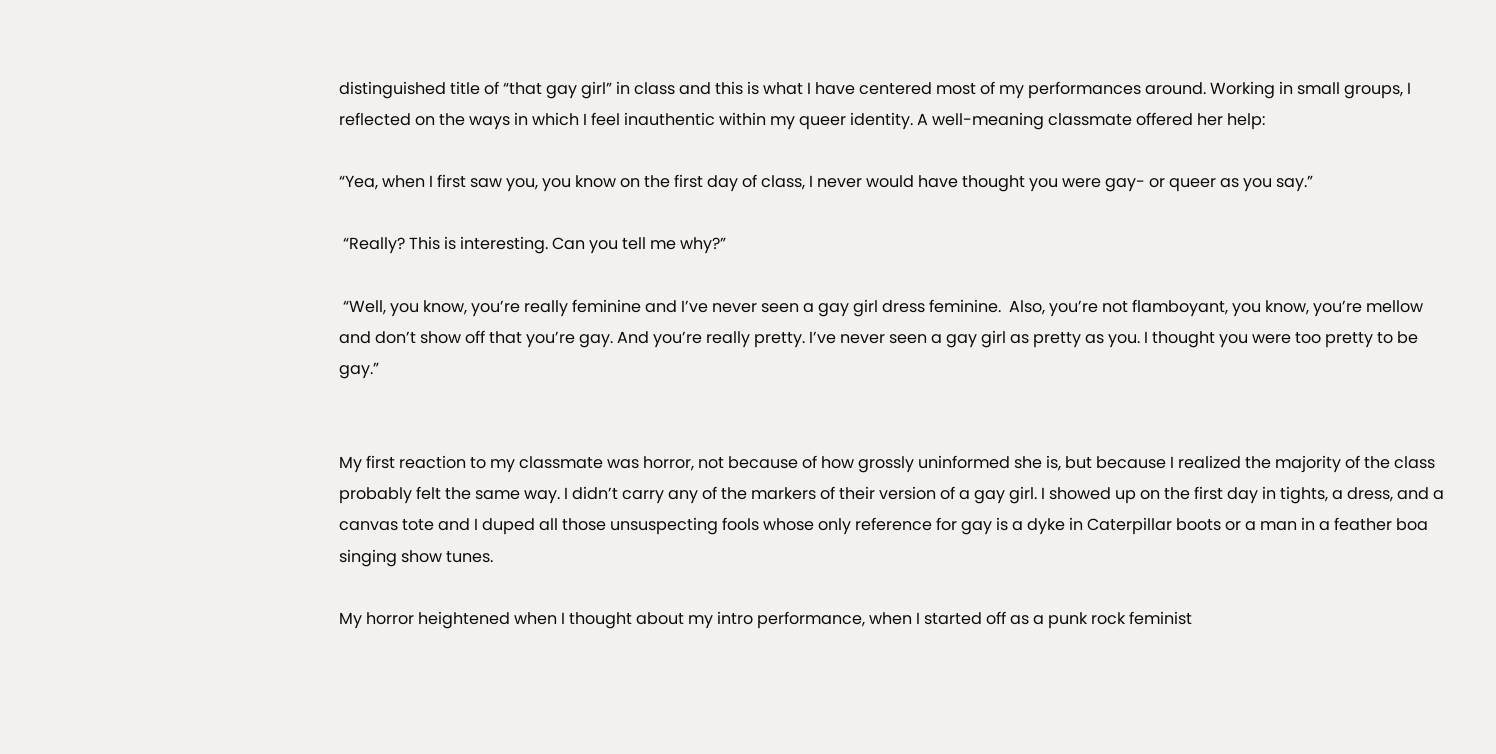distinguished title of “that gay girl” in class and this is what I have centered most of my performances around. Working in small groups, I reflected on the ways in which I feel inauthentic within my queer identity. A well-meaning classmate offered her help:

“Yea, when I first saw you, you know on the first day of class, I never would have thought you were gay- or queer as you say.”

 “Really? This is interesting. Can you tell me why?”

 “Well, you know, you’re really feminine and I’ve never seen a gay girl dress feminine.  Also, you’re not flamboyant, you know, you’re mellow and don’t show off that you’re gay. And you’re really pretty. I’ve never seen a gay girl as pretty as you. I thought you were too pretty to be gay.”


My first reaction to my classmate was horror, not because of how grossly uninformed she is, but because I realized the majority of the class probably felt the same way. I didn’t carry any of the markers of their version of a gay girl. I showed up on the first day in tights, a dress, and a canvas tote and I duped all those unsuspecting fools whose only reference for gay is a dyke in Caterpillar boots or a man in a feather boa singing show tunes.

My horror heightened when I thought about my intro performance, when I started off as a punk rock feminist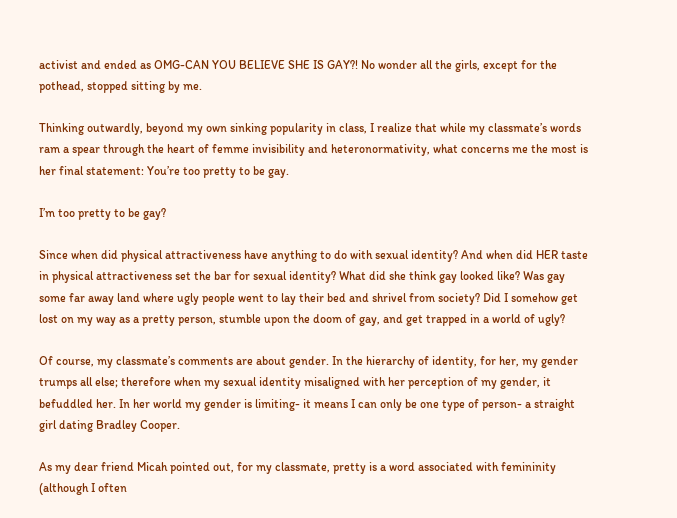activist and ended as OMG-CAN YOU BELIEVE SHE IS GAY?! No wonder all the girls, except for the pothead, stopped sitting by me.

Thinking outwardly, beyond my own sinking popularity in class, I realize that while my classmate’s words ram a spear through the heart of femme invisibility and heteronormativity, what concerns me the most is her final statement: You’re too pretty to be gay.

I’m too pretty to be gay?

Since when did physical attractiveness have anything to do with sexual identity? And when did HER taste in physical attractiveness set the bar for sexual identity? What did she think gay looked like? Was gay some far away land where ugly people went to lay their bed and shrivel from society? Did I somehow get lost on my way as a pretty person, stumble upon the doom of gay, and get trapped in a world of ugly?

Of course, my classmate’s comments are about gender. In the hierarchy of identity, for her, my gender trumps all else; therefore when my sexual identity misaligned with her perception of my gender, it befuddled her. In her world my gender is limiting- it means I can only be one type of person- a straight girl dating Bradley Cooper.

As my dear friend Micah pointed out, for my classmate, pretty is a word associated with femininity (although I often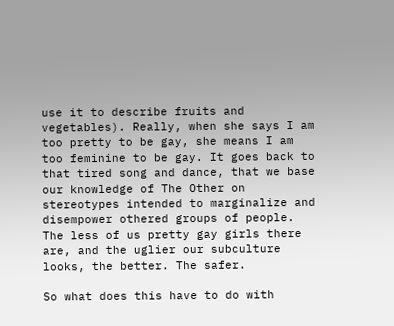use it to describe fruits and vegetables). Really, when she says I am too pretty to be gay, she means I am too feminine to be gay. It goes back to that tired song and dance, that we base our knowledge of The Other on stereotypes intended to marginalize and disempower othered groups of people. The less of us pretty gay girls there are, and the uglier our subculture looks, the better. The safer.

So what does this have to do with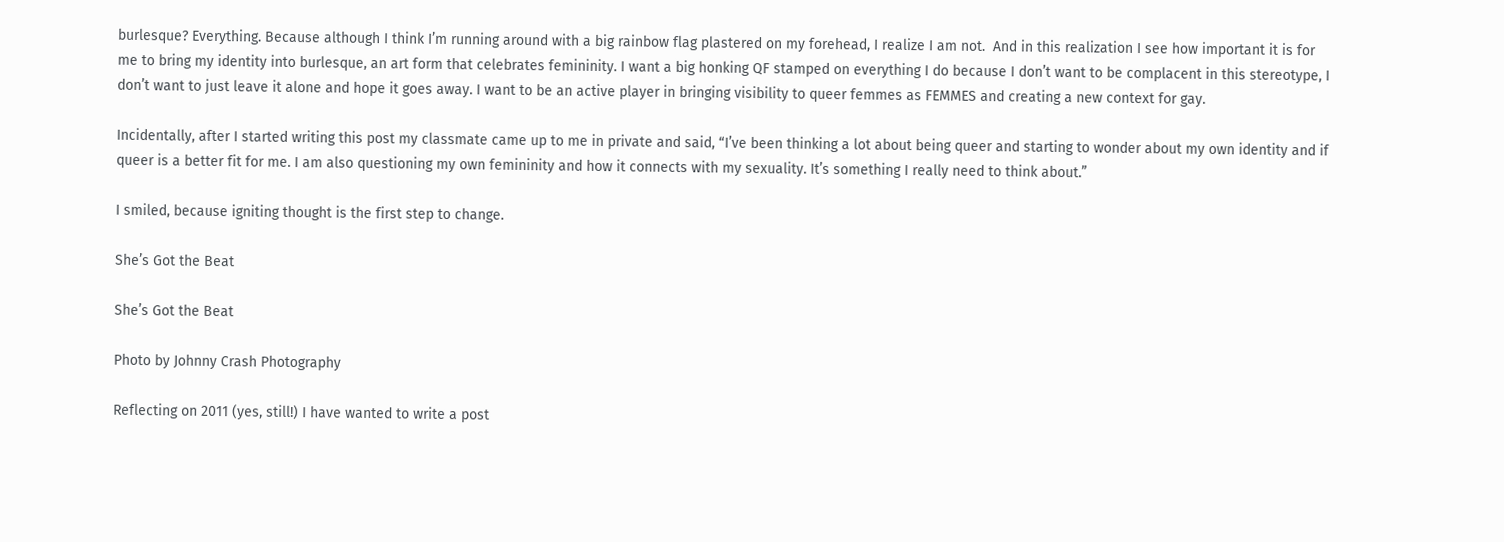burlesque? Everything. Because although I think I’m running around with a big rainbow flag plastered on my forehead, I realize I am not.  And in this realization I see how important it is for me to bring my identity into burlesque, an art form that celebrates femininity. I want a big honking QF stamped on everything I do because I don’t want to be complacent in this stereotype, I don’t want to just leave it alone and hope it goes away. I want to be an active player in bringing visibility to queer femmes as FEMMES and creating a new context for gay.

Incidentally, after I started writing this post my classmate came up to me in private and said, “I’ve been thinking a lot about being queer and starting to wonder about my own identity and if queer is a better fit for me. I am also questioning my own femininity and how it connects with my sexuality. It’s something I really need to think about.”

I smiled, because igniting thought is the first step to change.

She’s Got the Beat

She’s Got the Beat

Photo by Johnny Crash Photography

Reflecting on 2011 (yes, still!) I have wanted to write a post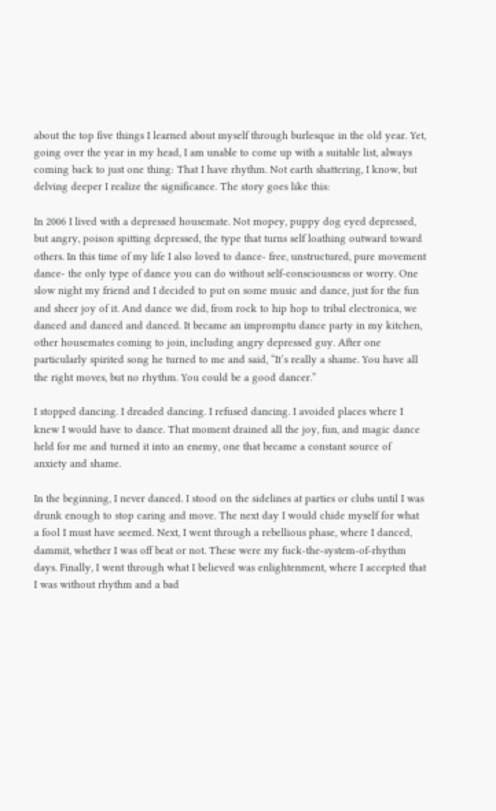about the top five things I learned about myself through burlesque in the old year. Yet, going over the year in my head, I am unable to come up with a suitable list, always coming back to just one thing: That I have rhythm. Not earth shattering, I know, but delving deeper I realize the significance. The story goes like this:

In 2006 I lived with a depressed housemate. Not mopey, puppy dog eyed depressed, but angry, poison spitting depressed, the type that turns self loathing outward toward others. In this time of my life I also loved to dance- free, unstructured, pure movement dance- the only type of dance you can do without self-consciousness or worry. One slow night my friend and I decided to put on some music and dance, just for the fun and sheer joy of it. And dance we did, from rock to hip hop to tribal electronica, we danced and danced and danced. It became an impromptu dance party in my kitchen, other housemates coming to join, including angry depressed guy. After one particularly spirited song he turned to me and said, “It’s really a shame. You have all the right moves, but no rhythm. You could be a good dancer.”

I stopped dancing. I dreaded dancing. I refused dancing. I avoided places where I knew I would have to dance. That moment drained all the joy, fun, and magic dance held for me and turned it into an enemy, one that became a constant source of anxiety and shame.

In the beginning, I never danced. I stood on the sidelines at parties or clubs until I was drunk enough to stop caring and move. The next day I would chide myself for what a fool I must have seemed. Next, I went through a rebellious phase, where I danced, dammit, whether I was off beat or not. These were my fuck-the-system-of-rhythm days. Finally, I went through what I believed was enlightenment, where I accepted that I was without rhythm and a bad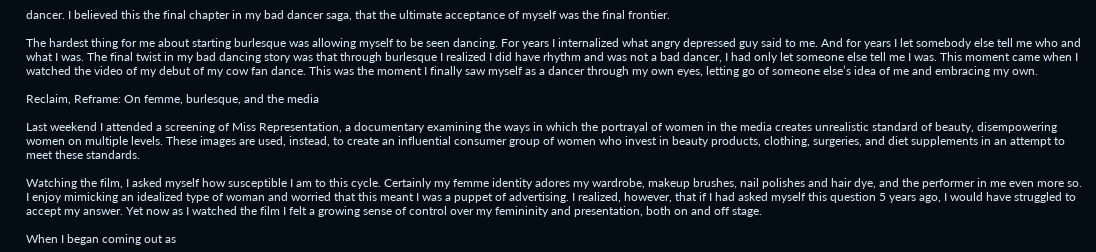dancer. I believed this the final chapter in my bad dancer saga, that the ultimate acceptance of myself was the final frontier.

The hardest thing for me about starting burlesque was allowing myself to be seen dancing. For years I internalized what angry depressed guy said to me. And for years I let somebody else tell me who and what I was. The final twist in my bad dancing story was that through burlesque I realized I did have rhythm and was not a bad dancer, I had only let someone else tell me I was. This moment came when I watched the video of my debut of my cow fan dance. This was the moment I finally saw myself as a dancer through my own eyes, letting go of someone else’s idea of me and embracing my own.

Reclaim, Reframe: On femme, burlesque, and the media

Last weekend I attended a screening of Miss Representation, a documentary examining the ways in which the portrayal of women in the media creates unrealistic standard of beauty, disempowering women on multiple levels. These images are used, instead, to create an influential consumer group of women who invest in beauty products, clothing, surgeries, and diet supplements in an attempt to meet these standards.

Watching the film, I asked myself how susceptible I am to this cycle. Certainly my femme identity adores my wardrobe, makeup brushes, nail polishes and hair dye, and the performer in me even more so. I enjoy mimicking an idealized type of woman and worried that this meant I was a puppet of advertising. I realized, however, that if I had asked myself this question 5 years ago, I would have struggled to accept my answer. Yet now as I watched the film I felt a growing sense of control over my femininity and presentation, both on and off stage.

When I began coming out as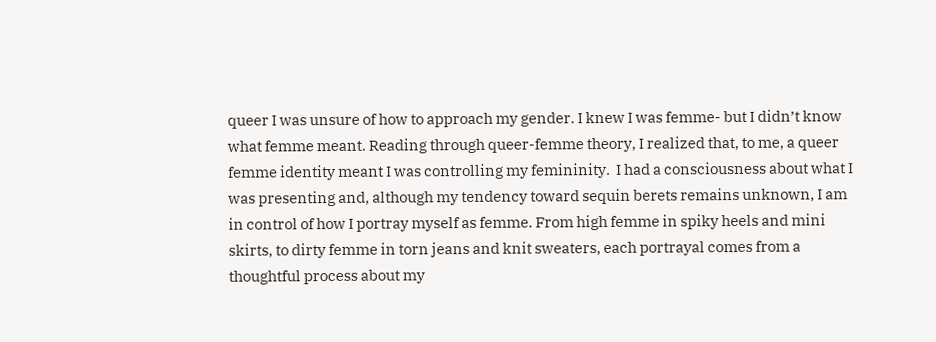queer I was unsure of how to approach my gender. I knew I was femme- but I didn’t know what femme meant. Reading through queer-femme theory, I realized that, to me, a queer femme identity meant I was controlling my femininity.  I had a consciousness about what I was presenting and, although my tendency toward sequin berets remains unknown, I am in control of how I portray myself as femme. From high femme in spiky heels and mini skirts, to dirty femme in torn jeans and knit sweaters, each portrayal comes from a thoughtful process about my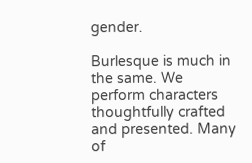gender.

Burlesque is much in the same. We perform characters thoughtfully crafted and presented. Many of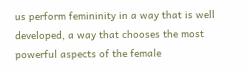us perform femininity in a way that is well developed, a way that chooses the most powerful aspects of the female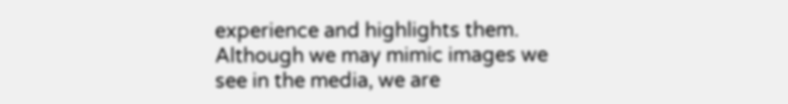experience and highlights them. Although we may mimic images we see in the media, we are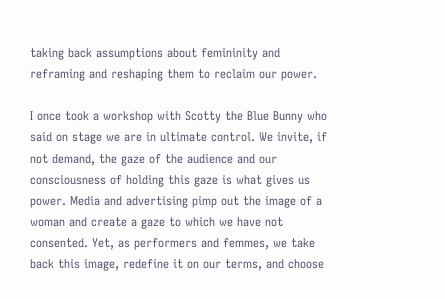taking back assumptions about femininity and reframing and reshaping them to reclaim our power.

I once took a workshop with Scotty the Blue Bunny who said on stage we are in ultimate control. We invite, if not demand, the gaze of the audience and our consciousness of holding this gaze is what gives us power. Media and advertising pimp out the image of a woman and create a gaze to which we have not consented. Yet, as performers and femmes, we take back this image, redefine it on our terms, and choose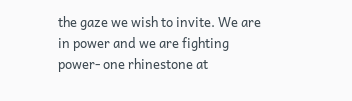the gaze we wish to invite. We are in power and we are fighting power- one rhinestone at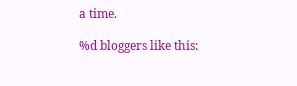a time.

%d bloggers like this: